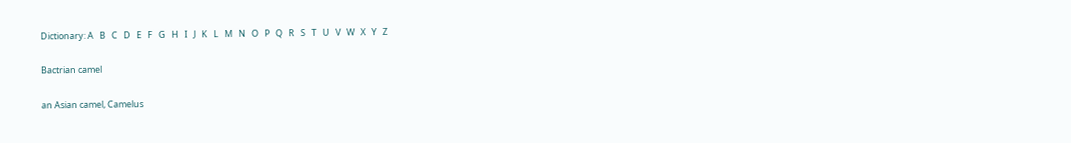Dictionary: A   B   C   D   E   F   G   H   I   J   K   L   M   N   O   P   Q   R   S   T   U   V   W   X   Y   Z

Bactrian camel

an Asian camel, Camelus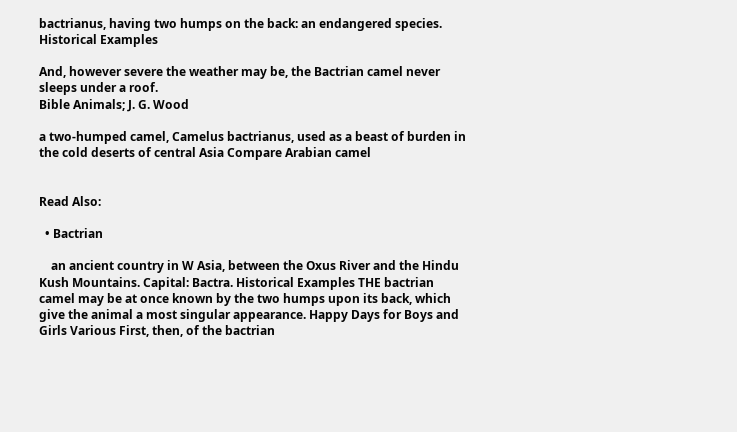bactrianus, having two humps on the back: an endangered species.
Historical Examples

And, however severe the weather may be, the Bactrian camel never sleeps under a roof.
Bible Animals; J. G. Wood

a two-humped camel, Camelus bactrianus, used as a beast of burden in the cold deserts of central Asia Compare Arabian camel


Read Also:

  • Bactrian

    an ancient country in W Asia, between the Oxus River and the Hindu Kush Mountains. Capital: Bactra. Historical Examples THE bactrian camel may be at once known by the two humps upon its back, which give the animal a most singular appearance. Happy Days for Boys and Girls Various First, then, of the bactrian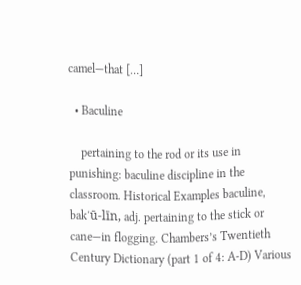camel—that […]

  • Baculine

    pertaining to the rod or its use in punishing: baculine discipline in the classroom. Historical Examples baculine, bak′ū-līn, adj. pertaining to the stick or cane—in flogging. Chambers’s Twentieth Century Dictionary (part 1 of 4: A-D) Various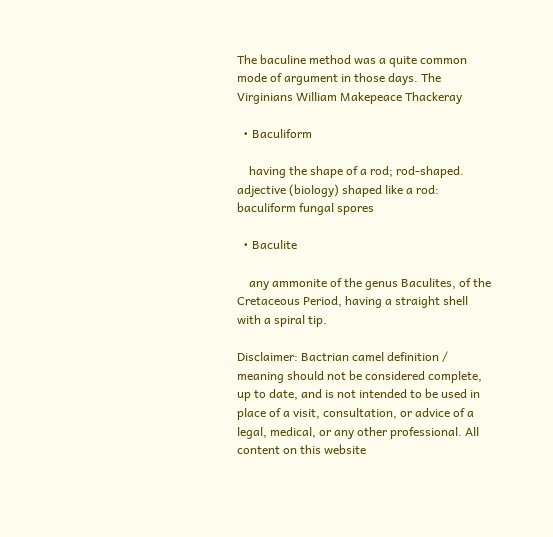The baculine method was a quite common mode of argument in those days. The Virginians William Makepeace Thackeray

  • Baculiform

    having the shape of a rod; rod-shaped. adjective (biology) shaped like a rod: baculiform fungal spores

  • Baculite

    any ammonite of the genus Baculites, of the Cretaceous Period, having a straight shell with a spiral tip.

Disclaimer: Bactrian camel definition / meaning should not be considered complete, up to date, and is not intended to be used in place of a visit, consultation, or advice of a legal, medical, or any other professional. All content on this website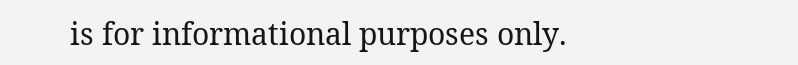is for informational purposes only.